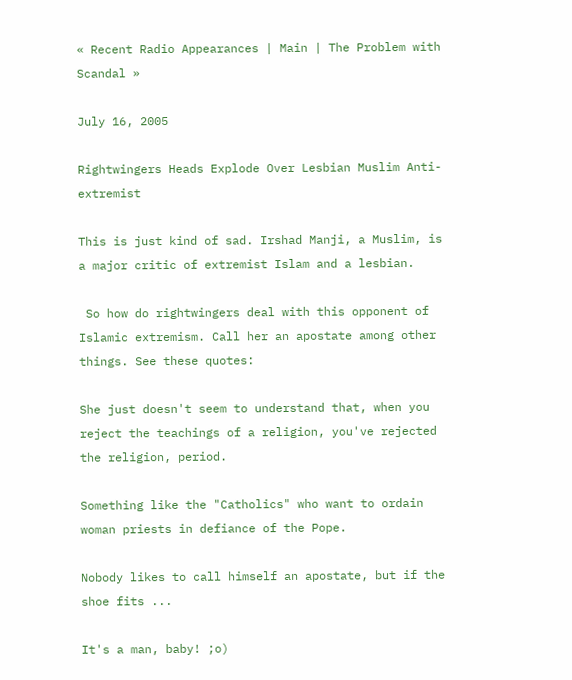« Recent Radio Appearances | Main | The Problem with Scandal »

July 16, 2005

Rightwingers Heads Explode Over Lesbian Muslim Anti-extremist

This is just kind of sad. Irshad Manji, a Muslim, is a major critic of extremist Islam and a lesbian.

 So how do rightwingers deal with this opponent of Islamic extremism. Call her an apostate among other things. See these quotes:

She just doesn't seem to understand that, when you reject the teachings of a religion, you've rejected the religion, period.

Something like the "Catholics" who want to ordain woman priests in defiance of the Pope.

Nobody likes to call himself an apostate, but if the shoe fits ...

It's a man, baby! ;o)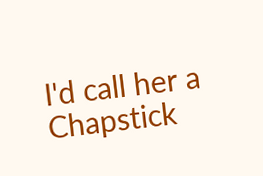I'd call her a Chapstick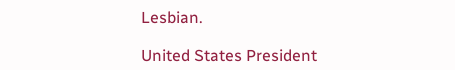Lesbian.

United States President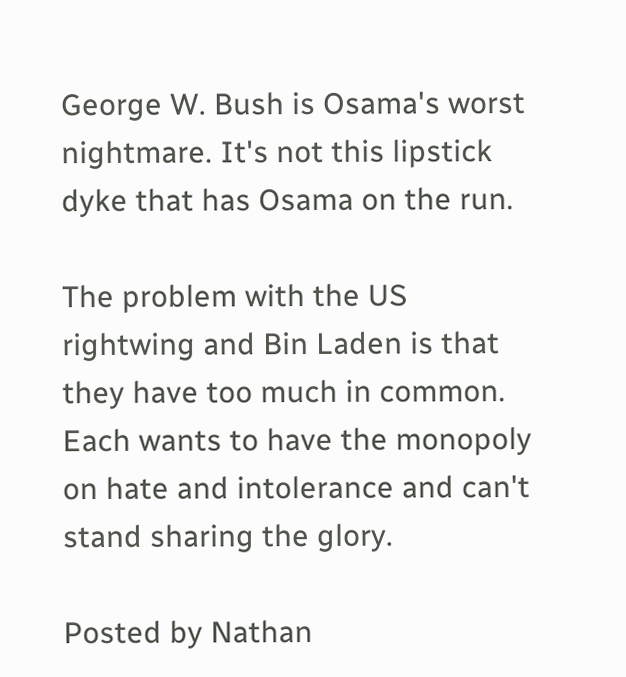George W. Bush is Osama's worst nightmare. It's not this lipstick dyke that has Osama on the run.

The problem with the US rightwing and Bin Laden is that they have too much in common.  Each wants to have the monopoly on hate and intolerance and can't stand sharing the glory.

Posted by Nathan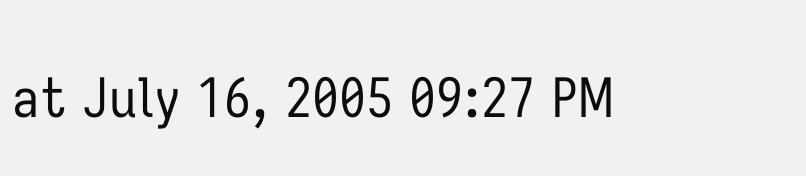at July 16, 2005 09:27 PM